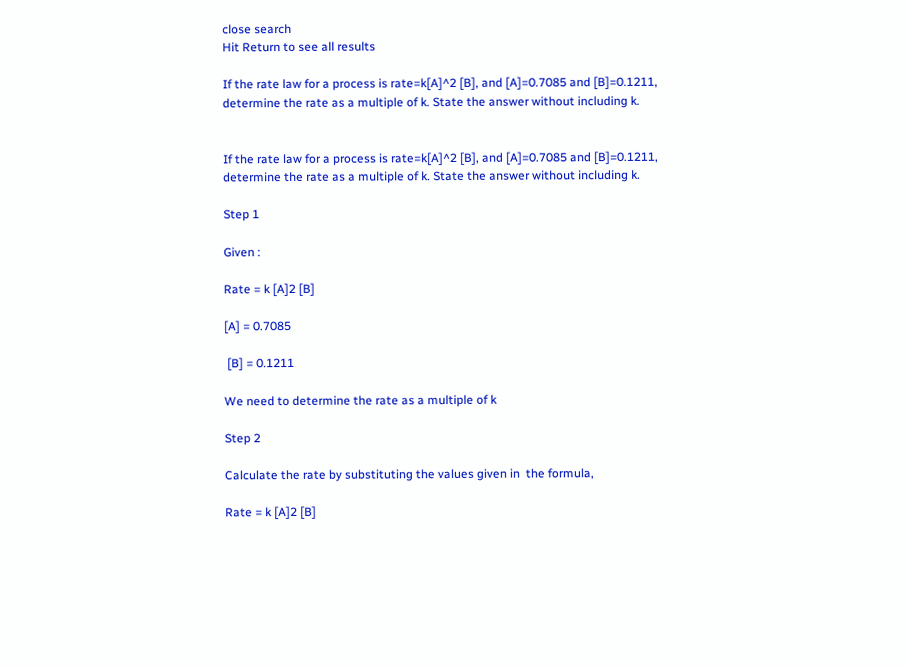close search
Hit Return to see all results

If the rate law for a process is rate=k[A]^2 [B], and [A]=0.7085 and [B]=0.1211, determine the rate as a multiple of k. State the answer without including k.


If the rate law for a process is rate=k[A]^2 [B], and [A]=0.7085 and [B]=0.1211, determine the rate as a multiple of k. State the answer without including k.

Step 1

Given :

Rate = k [A]2 [B]

[A] = 0.7085

 [B] = 0.1211

We need to determine the rate as a multiple of k

Step 2

Calculate the rate by substituting the values given in  the formula,

Rate = k [A]2 [B]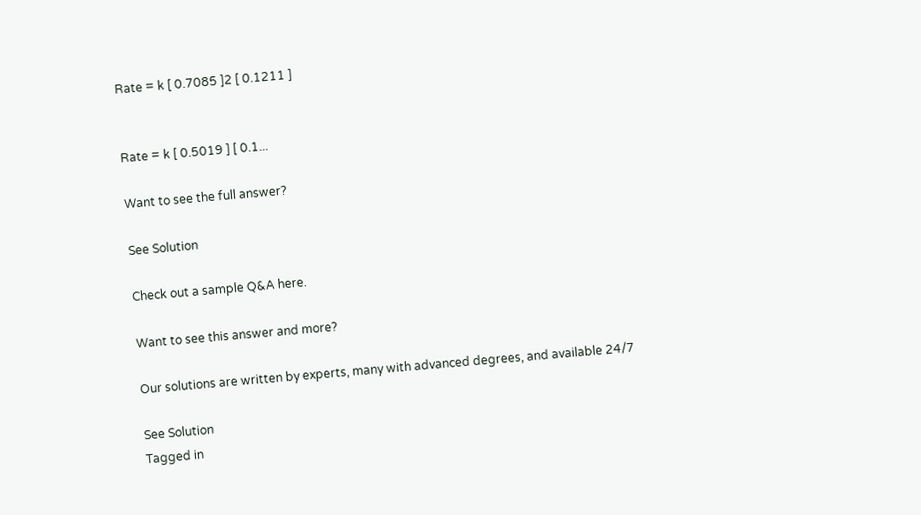Rate = k [ 0.7085 ]2 [ 0.1211 ]


Rate = k [ 0.5019 ] [ 0.1...

Want to see the full answer?

See Solution

Check out a sample Q&A here.

Want to see this answer and more?

Our solutions are written by experts, many with advanced degrees, and available 24/7

See Solution
Tagged in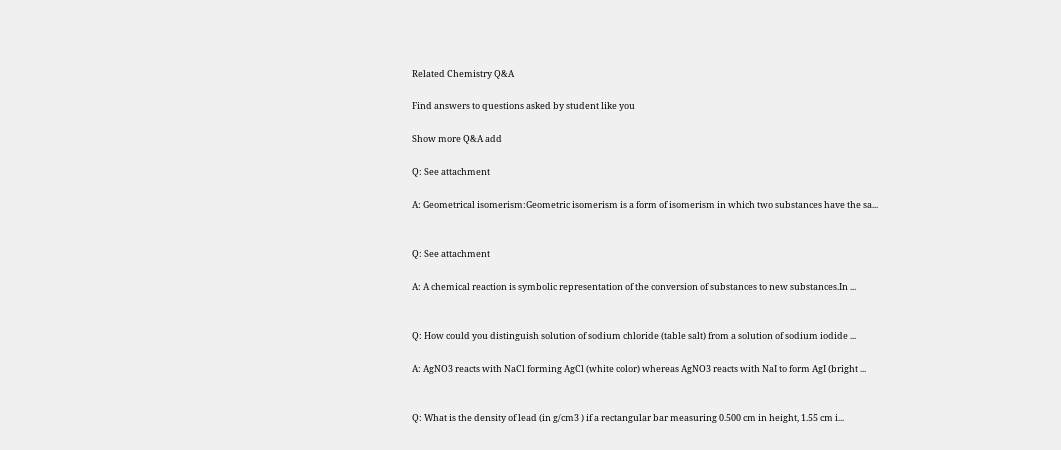Related Chemistry Q&A

Find answers to questions asked by student like you

Show more Q&A add

Q: See attachment

A: Geometrical isomerism:Geometric isomerism is a form of isomerism in which two substances have the sa...


Q: See attachment

A: A chemical reaction is symbolic representation of the conversion of substances to new substances.In ...


Q: How could you distinguish solution of sodium chloride (table salt) from a solution of sodium iodide ...

A: AgNO3 reacts with NaCl forming AgCl (white color) whereas AgNO3 reacts with NaI to form AgI (bright ...


Q: What is the density of lead (in g/cm3 ) if a rectangular bar measuring 0.500 cm in height, 1.55 cm i...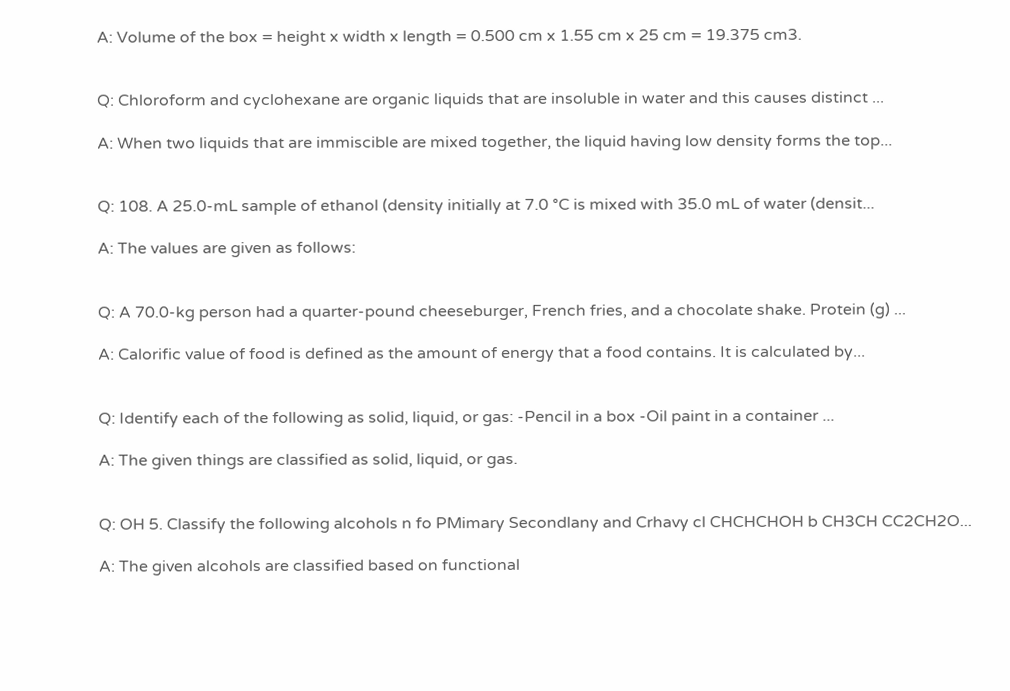A: Volume of the box = height x width x length = 0.500 cm x 1.55 cm x 25 cm = 19.375 cm3.


Q: Chloroform and cyclohexane are organic liquids that are insoluble in water and this causes distinct ...

A: When two liquids that are immiscible are mixed together, the liquid having low density forms the top...


Q: 108. A 25.0-mL sample of ethanol (density initially at 7.0 °C is mixed with 35.0 mL of water (densit...

A: The values are given as follows:


Q: A 70.0-kg person had a quarter-pound cheeseburger, French fries, and a chocolate shake. Protein (g) ...

A: Calorific value of food is defined as the amount of energy that a food contains. It is calculated by...


Q: Identify each of the following as solid, liquid, or gas: -Pencil in a box -Oil paint in a container ...

A: The given things are classified as solid, liquid, or gas.


Q: OH 5. Classify the following alcohols n fo PMimary Secondlany and Crhavy cl CHCHCHOH b CH3CH CC2CH2O...

A: The given alcohols are classified based on functional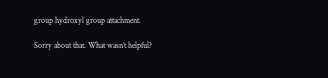group hydroxyl group attachment.

Sorry about that. What wasn’t helpful?